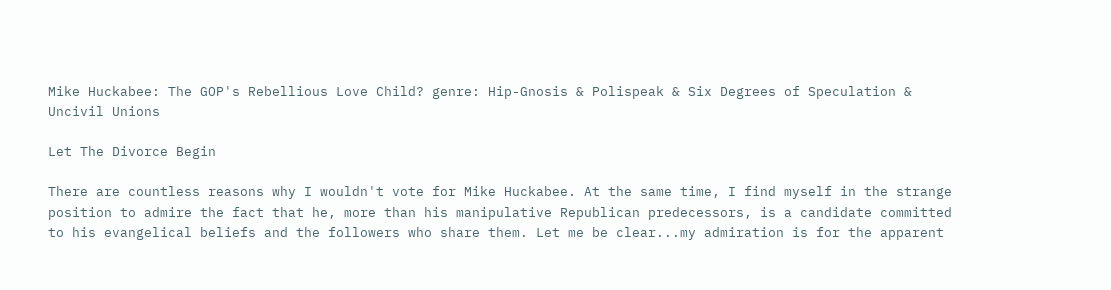Mike Huckabee: The GOP's Rebellious Love Child? genre: Hip-Gnosis & Polispeak & Six Degrees of Speculation & Uncivil Unions

Let The Divorce Begin

There are countless reasons why I wouldn't vote for Mike Huckabee. At the same time, I find myself in the strange position to admire the fact that he, more than his manipulative Republican predecessors, is a candidate committed to his evangelical beliefs and the followers who share them. Let me be clear...my admiration is for the apparent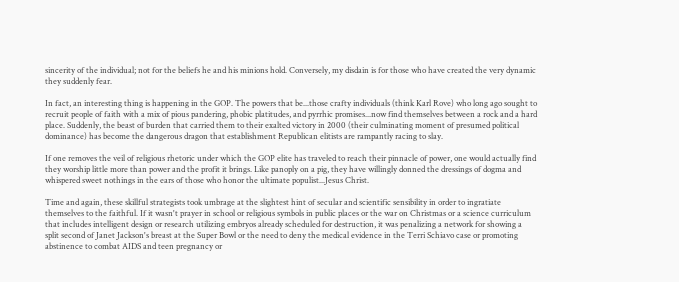sincerity of the individual; not for the beliefs he and his minions hold. Conversely, my disdain is for those who have created the very dynamic they suddenly fear.

In fact, an interesting thing is happening in the GOP. The powers that be...those crafty individuals (think Karl Rove) who long ago sought to recruit people of faith with a mix of pious pandering, phobic platitudes, and pyrrhic promises...now find themselves between a rock and a hard place. Suddenly, the beast of burden that carried them to their exalted victory in 2000 (their culminating moment of presumed political dominance) has become the dangerous dragon that establishment Republican elitists are rampantly racing to slay.

If one removes the veil of religious rhetoric under which the GOP elite has traveled to reach their pinnacle of power, one would actually find they worship little more than power and the profit it brings. Like panoply on a pig, they have willingly donned the dressings of dogma and whispered sweet nothings in the ears of those who honor the ultimate populist...Jesus Christ.

Time and again, these skillful strategists took umbrage at the slightest hint of secular and scientific sensibility in order to ingratiate themselves to the faithful. If it wasn't prayer in school or religious symbols in public places or the war on Christmas or a science curriculum that includes intelligent design or research utilizing embryos already scheduled for destruction, it was penalizing a network for showing a split second of Janet Jackson's breast at the Super Bowl or the need to deny the medical evidence in the Terri Schiavo case or promoting abstinence to combat AIDS and teen pregnancy or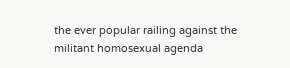the ever popular railing against the militant homosexual agenda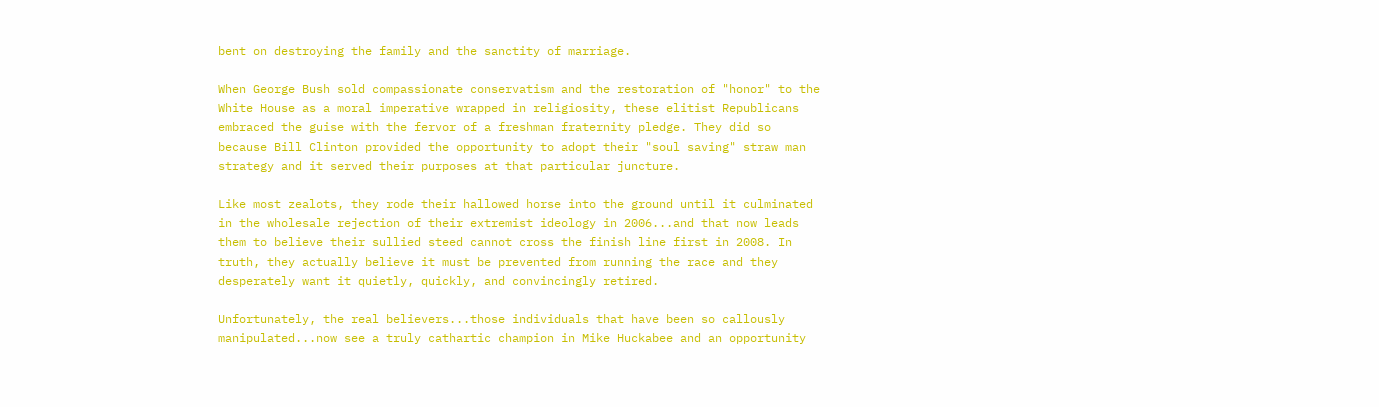bent on destroying the family and the sanctity of marriage.

When George Bush sold compassionate conservatism and the restoration of "honor" to the White House as a moral imperative wrapped in religiosity, these elitist Republicans embraced the guise with the fervor of a freshman fraternity pledge. They did so because Bill Clinton provided the opportunity to adopt their "soul saving" straw man strategy and it served their purposes at that particular juncture.

Like most zealots, they rode their hallowed horse into the ground until it culminated in the wholesale rejection of their extremist ideology in 2006...and that now leads them to believe their sullied steed cannot cross the finish line first in 2008. In truth, they actually believe it must be prevented from running the race and they desperately want it quietly, quickly, and convincingly retired.

Unfortunately, the real believers...those individuals that have been so callously manipulated...now see a truly cathartic champion in Mike Huckabee and an opportunity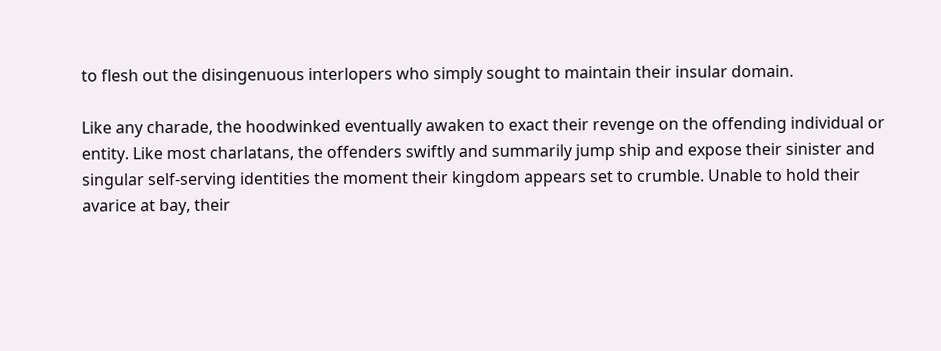to flesh out the disingenuous interlopers who simply sought to maintain their insular domain.

Like any charade, the hoodwinked eventually awaken to exact their revenge on the offending individual or entity. Like most charlatans, the offenders swiftly and summarily jump ship and expose their sinister and singular self-serving identities the moment their kingdom appears set to crumble. Unable to hold their avarice at bay, their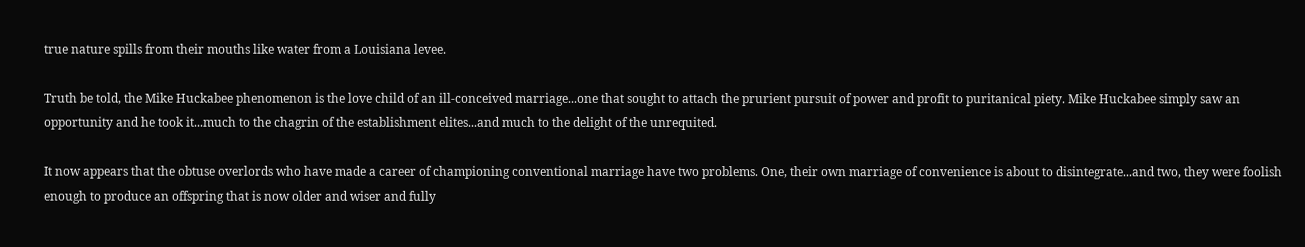true nature spills from their mouths like water from a Louisiana levee.

Truth be told, the Mike Huckabee phenomenon is the love child of an ill-conceived marriage...one that sought to attach the prurient pursuit of power and profit to puritanical piety. Mike Huckabee simply saw an opportunity and he took it...much to the chagrin of the establishment elites...and much to the delight of the unrequited.

It now appears that the obtuse overlords who have made a career of championing conventional marriage have two problems. One, their own marriage of convenience is about to disintegrate...and two, they were foolish enough to produce an offspring that is now older and wiser and fully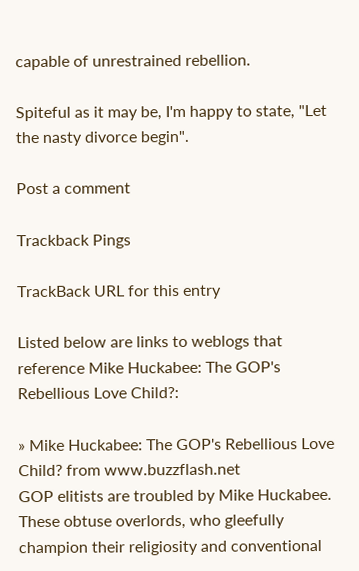capable of unrestrained rebellion.

Spiteful as it may be, I'm happy to state, "Let the nasty divorce begin".

Post a comment

Trackback Pings

TrackBack URL for this entry

Listed below are links to weblogs that reference Mike Huckabee: The GOP's Rebellious Love Child?:

» Mike Huckabee: The GOP's Rebellious Love Child? from www.buzzflash.net
GOP elitists are troubled by Mike Huckabee. These obtuse overlords, who gleefully champion their religiosity and conventional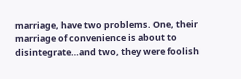marriage, have two problems. One, their marriage of convenience is about to disintegrate…and two, they were foolish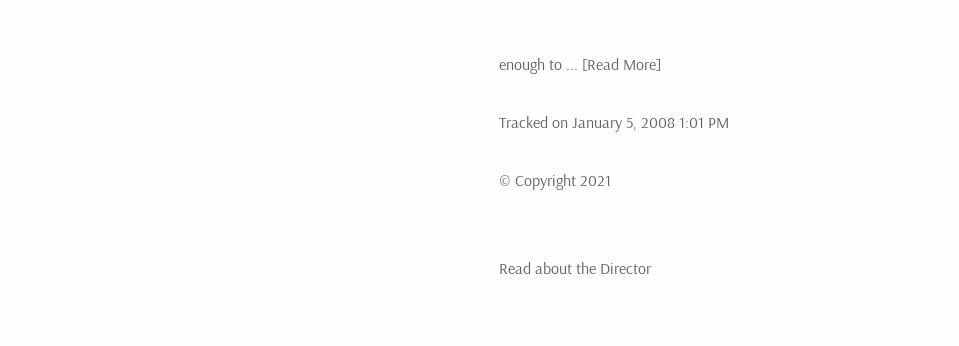enough to ... [Read More]

Tracked on January 5, 2008 1:01 PM

© Copyright 2021


Read about the Director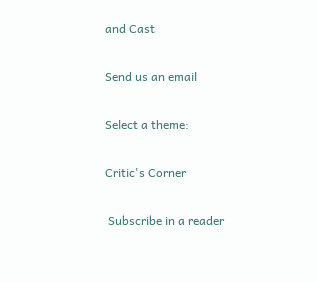and Cast

Send us an email

Select a theme:

Critic's Corner

 Subscribe in a reader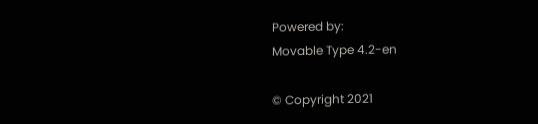Powered by:
Movable Type 4.2-en

© Copyright 2021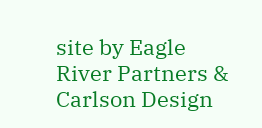site by Eagle River Partners & Carlson Design